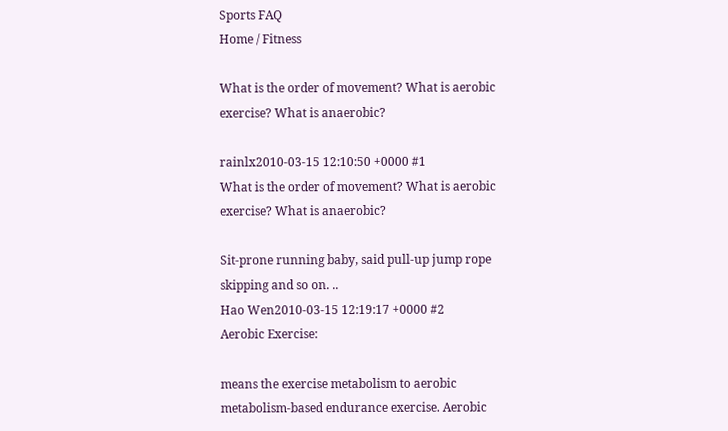Sports FAQ
Home / Fitness

What is the order of movement? What is aerobic exercise? What is anaerobic?

rainlx2010-03-15 12:10:50 +0000 #1
What is the order of movement? What is aerobic exercise? What is anaerobic?

Sit-prone running baby, said pull-up jump rope skipping and so on. ..
Hao Wen2010-03-15 12:19:17 +0000 #2
Aerobic Exercise:

means the exercise metabolism to aerobic metabolism-based endurance exercise. Aerobic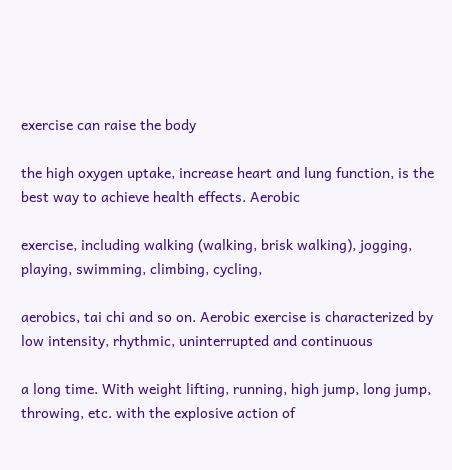exercise can raise the body

the high oxygen uptake, increase heart and lung function, is the best way to achieve health effects. Aerobic

exercise, including walking (walking, brisk walking), jogging, playing, swimming, climbing, cycling,

aerobics, tai chi and so on. Aerobic exercise is characterized by low intensity, rhythmic, uninterrupted and continuous

a long time. With weight lifting, running, high jump, long jump, throwing, etc. with the explosive action of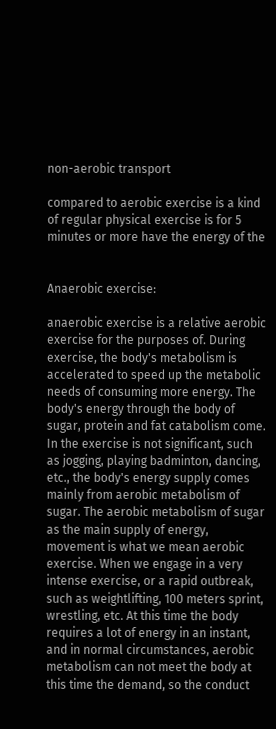non-aerobic transport

compared to aerobic exercise is a kind of regular physical exercise is for 5 minutes or more have the energy of the


Anaerobic exercise:

anaerobic exercise is a relative aerobic exercise for the purposes of. During exercise, the body's metabolism is accelerated to speed up the metabolic needs of consuming more energy. The body's energy through the body of sugar, protein and fat catabolism come. In the exercise is not significant, such as jogging, playing badminton, dancing, etc., the body's energy supply comes mainly from aerobic metabolism of sugar. The aerobic metabolism of sugar as the main supply of energy, movement is what we mean aerobic exercise. When we engage in a very intense exercise, or a rapid outbreak, such as weightlifting, 100 meters sprint, wrestling, etc. At this time the body requires a lot of energy in an instant, and in normal circumstances, aerobic metabolism can not meet the body at this time the demand, so the conduct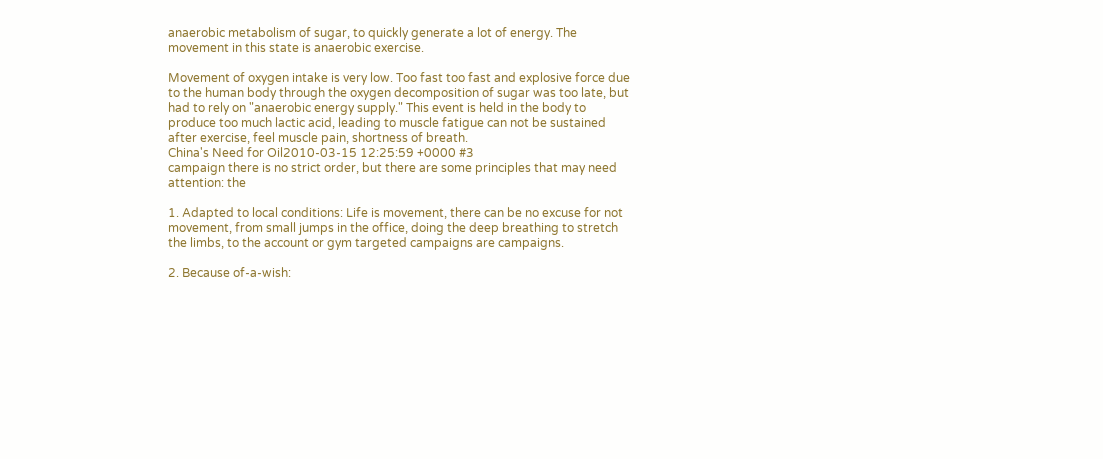anaerobic metabolism of sugar, to quickly generate a lot of energy. The movement in this state is anaerobic exercise.

Movement of oxygen intake is very low. Too fast too fast and explosive force due to the human body through the oxygen decomposition of sugar was too late, but had to rely on "anaerobic energy supply." This event is held in the body to produce too much lactic acid, leading to muscle fatigue can not be sustained after exercise, feel muscle pain, shortness of breath.
China's Need for Oil2010-03-15 12:25:59 +0000 #3
campaign there is no strict order, but there are some principles that may need attention: the

1. Adapted to local conditions: Life is movement, there can be no excuse for not movement, from small jumps in the office, doing the deep breathing to stretch the limbs, to the account or gym targeted campaigns are campaigns.

2. Because of-a-wish: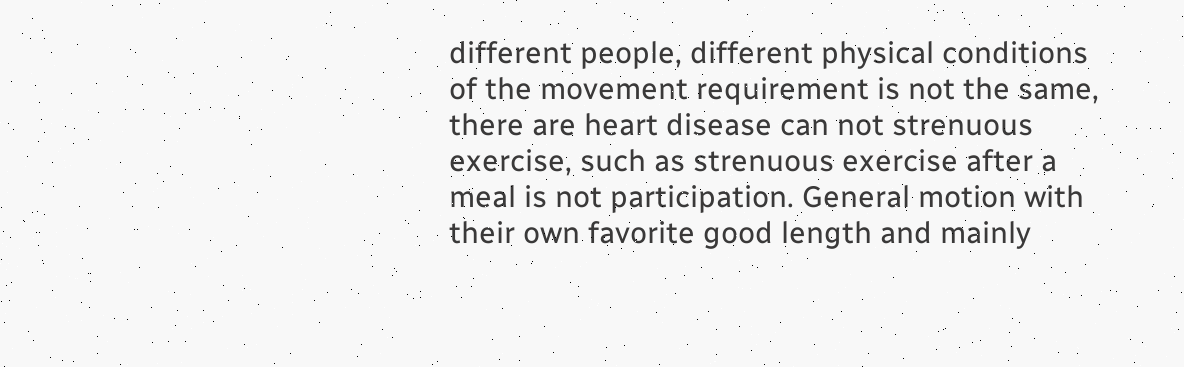different people, different physical conditions of the movement requirement is not the same, there are heart disease can not strenuous exercise, such as strenuous exercise after a meal is not participation. General motion with their own favorite good length and mainly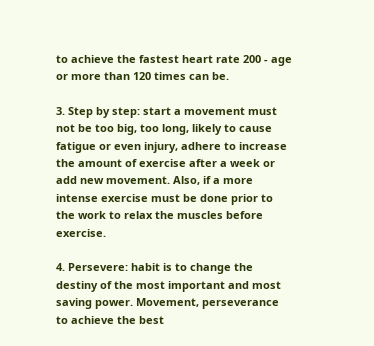to achieve the fastest heart rate 200 - age or more than 120 times can be.

3. Step by step: start a movement must not be too big, too long, likely to cause fatigue or even injury, adhere to increase the amount of exercise after a week or add new movement. Also, if a more intense exercise must be done prior to the work to relax the muscles before exercise.

4. Persevere: habit is to change the destiny of the most important and most saving power. Movement, perseverance to achieve the best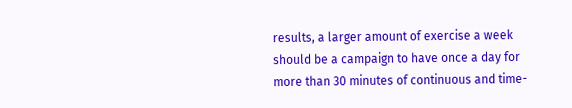results, a larger amount of exercise a week should be a campaign to have once a day for more than 30 minutes of continuous and time-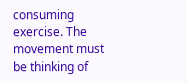consuming exercise. The movement must be thinking of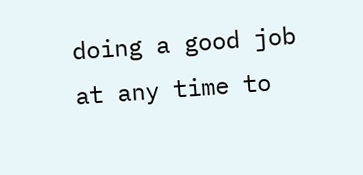doing a good job at any time to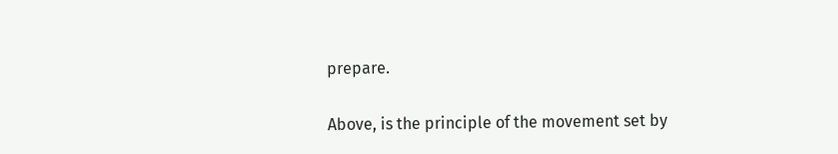prepare.

Above, is the principle of the movement set by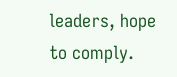leaders, hope to comply.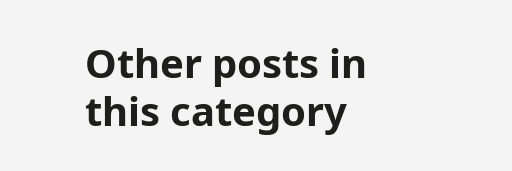Other posts in this category